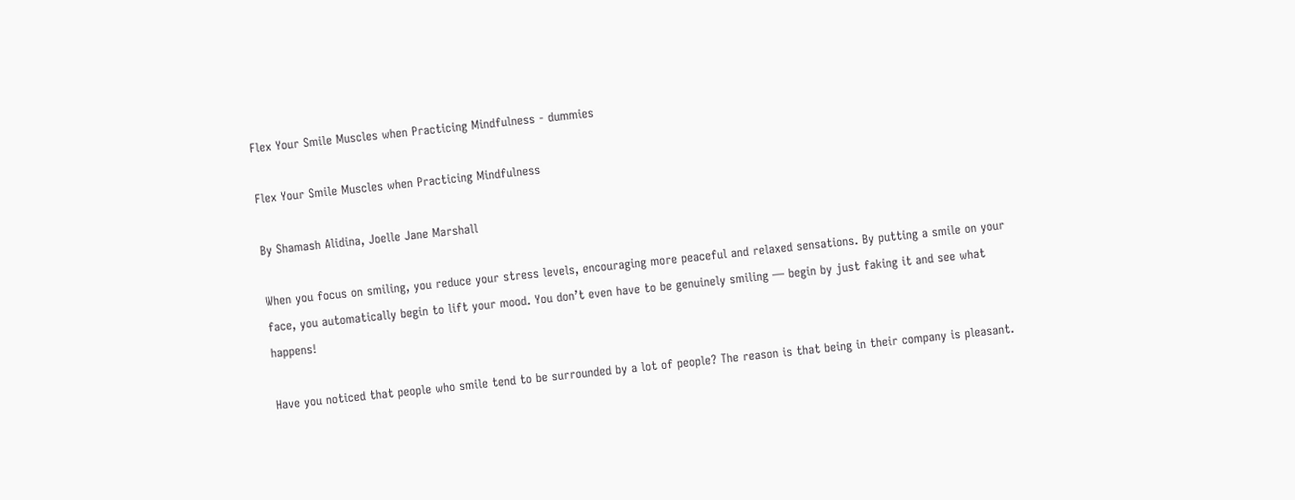Flex Your Smile Muscles when Practicing Mindfulness - dummies

Flex Your Smile Muscles when Practicing Mindfulness

By Shamash Alidina, Joelle Jane Marshall

When you focus on smiling, you reduce your stress levels, encouraging more peaceful and relaxed sensations. By putting a smile on your face, you automatically begin to lift your mood. You don’t even have to be genuinely smiling — begin by just faking it and see what happens!

Have you noticed that people who smile tend to be surrounded by a lot of people? The reason is that being in their company is pleasant.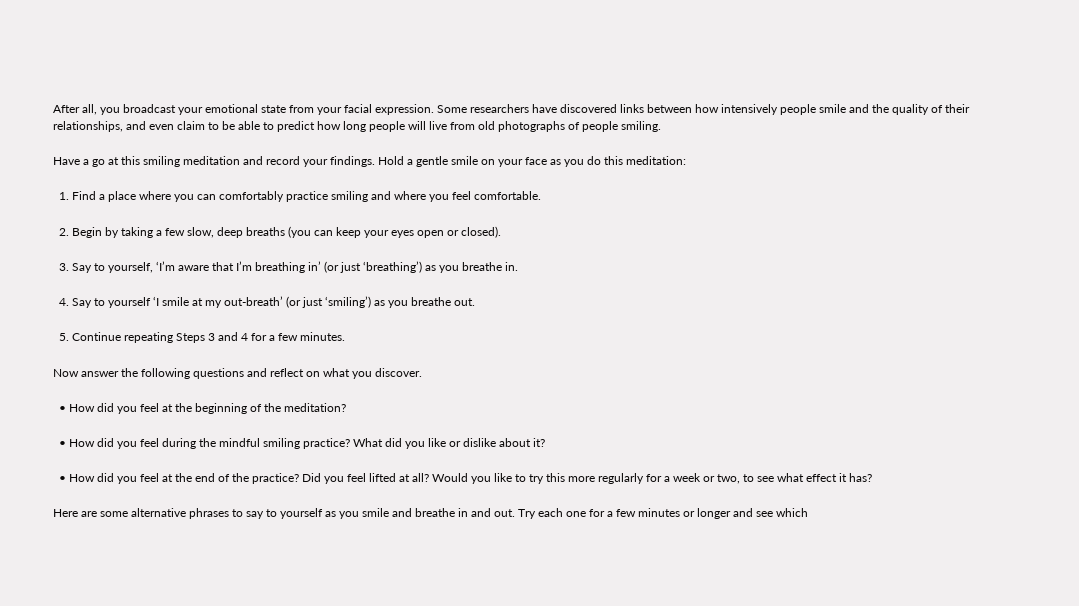After all, you broadcast your emotional state from your facial expression. Some researchers have discovered links between how intensively people smile and the quality of their relationships, and even claim to be able to predict how long people will live from old photographs of people smiling.

Have a go at this smiling meditation and record your findings. Hold a gentle smile on your face as you do this meditation:

  1. Find a place where you can comfortably practice smiling and where you feel comfortable.

  2. Begin by taking a few slow, deep breaths (you can keep your eyes open or closed).

  3. Say to yourself, ‘I’m aware that I’m breathing in’ (or just ‘breathing’) as you breathe in.

  4. Say to yourself ‘I smile at my out-breath’ (or just ‘smiling’) as you breathe out.

  5. Continue repeating Steps 3 and 4 for a few minutes.

Now answer the following questions and reflect on what you discover.

  • How did you feel at the beginning of the meditation?

  • How did you feel during the mindful smiling practice? What did you like or dislike about it?

  • How did you feel at the end of the practice? Did you feel lifted at all? Would you like to try this more regularly for a week or two, to see what effect it has?

Here are some alternative phrases to say to yourself as you smile and breathe in and out. Try each one for a few minutes or longer and see which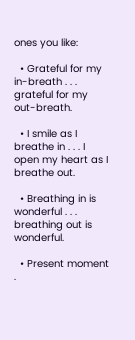ones you like:

  • Grateful for my in-breath . . . grateful for my out-breath.

  • I smile as I breathe in . . . I open my heart as I breathe out.

  • Breathing in is wonderful . . . breathing out is wonderful.

  • Present moment .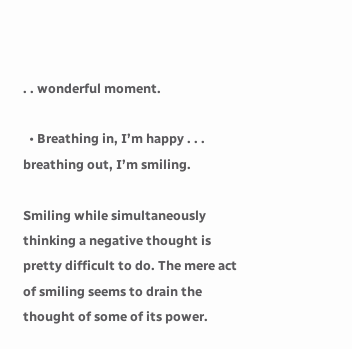. . wonderful moment.

  • Breathing in, I’m happy . . . breathing out, I’m smiling.

Smiling while simultaneously thinking a negative thought is pretty difficult to do. The mere act of smiling seems to drain the thought of some of its power.